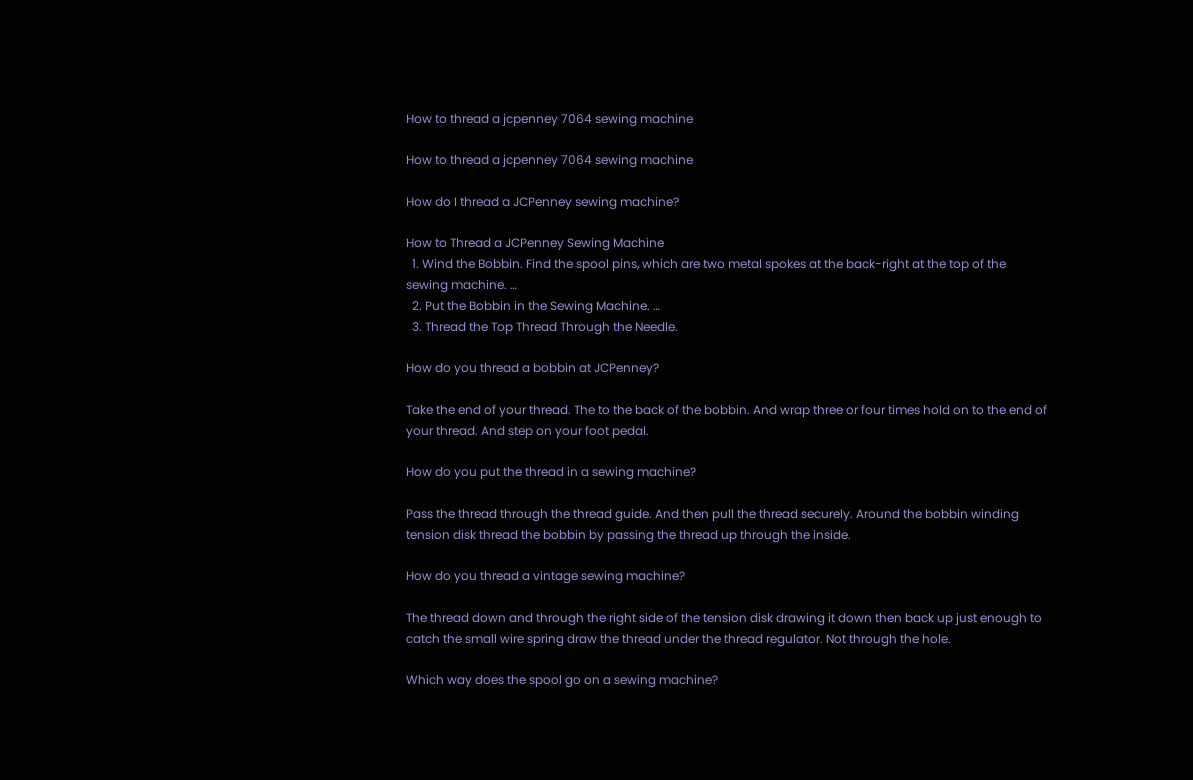How to thread a jcpenney 7064 sewing machine

How to thread a jcpenney 7064 sewing machine

How do I thread a JCPenney sewing machine?

How to Thread a JCPenney Sewing Machine
  1. Wind the Bobbin. Find the spool pins, which are two metal spokes at the back-right at the top of the sewing machine. …
  2. Put the Bobbin in the Sewing Machine. …
  3. Thread the Top Thread Through the Needle.

How do you thread a bobbin at JCPenney?

Take the end of your thread. The to the back of the bobbin. And wrap three or four times hold on to the end of your thread. And step on your foot pedal.

How do you put the thread in a sewing machine?

Pass the thread through the thread guide. And then pull the thread securely. Around the bobbin winding tension disk thread the bobbin by passing the thread up through the inside.

How do you thread a vintage sewing machine?

The thread down and through the right side of the tension disk drawing it down then back up just enough to catch the small wire spring draw the thread under the thread regulator. Not through the hole.

Which way does the spool go on a sewing machine?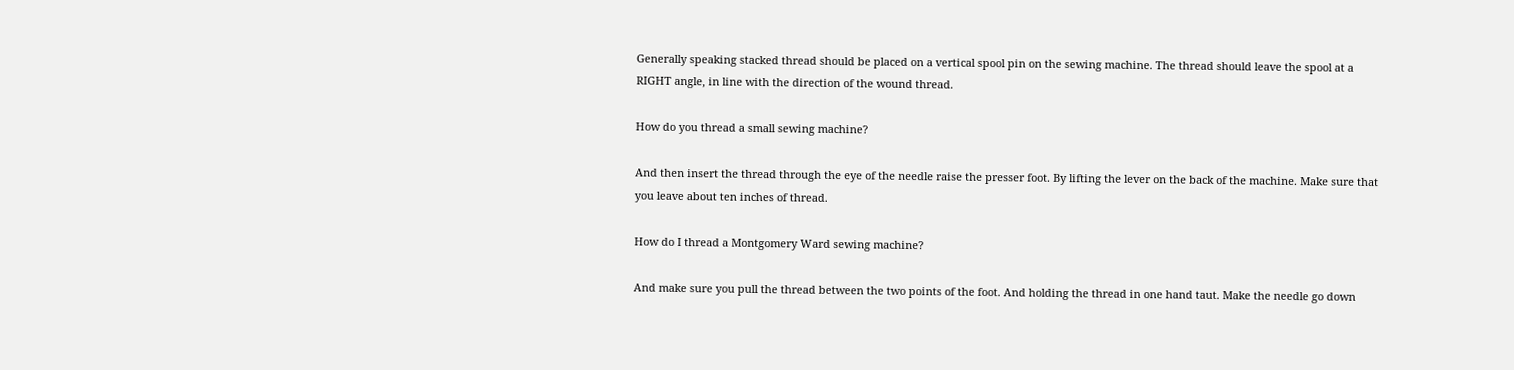Generally speaking stacked thread should be placed on a vertical spool pin on the sewing machine. The thread should leave the spool at a RIGHT angle, in line with the direction of the wound thread.

How do you thread a small sewing machine?

And then insert the thread through the eye of the needle raise the presser foot. By lifting the lever on the back of the machine. Make sure that you leave about ten inches of thread.

How do I thread a Montgomery Ward sewing machine?

And make sure you pull the thread between the two points of the foot. And holding the thread in one hand taut. Make the needle go down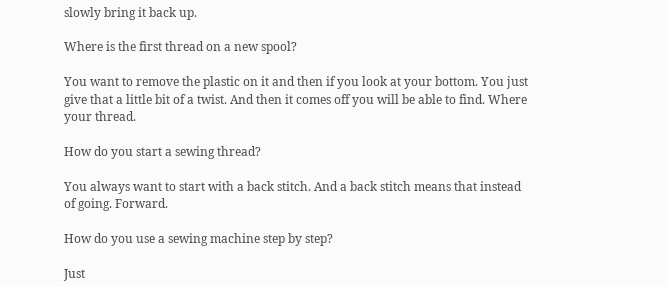slowly bring it back up.

Where is the first thread on a new spool?

You want to remove the plastic on it and then if you look at your bottom. You just give that a little bit of a twist. And then it comes off you will be able to find. Where your thread.

How do you start a sewing thread?

You always want to start with a back stitch. And a back stitch means that instead of going. Forward.

How do you use a sewing machine step by step?

Just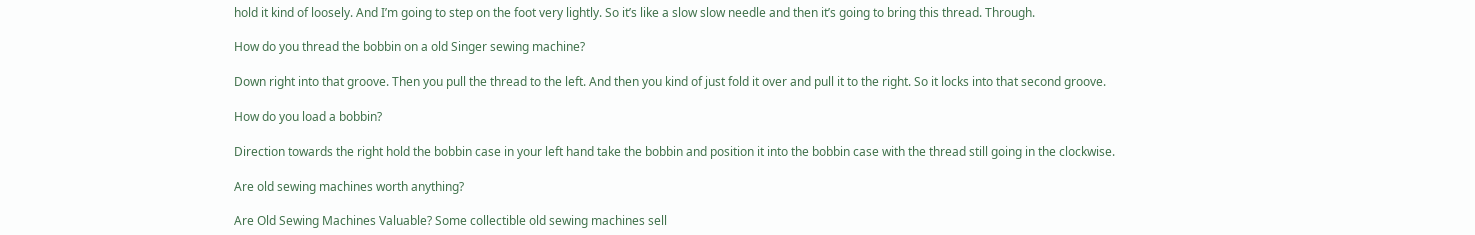hold it kind of loosely. And I’m going to step on the foot very lightly. So it’s like a slow slow needle and then it’s going to bring this thread. Through.

How do you thread the bobbin on a old Singer sewing machine?

Down right into that groove. Then you pull the thread to the left. And then you kind of just fold it over and pull it to the right. So it locks into that second groove.

How do you load a bobbin?

Direction towards the right hold the bobbin case in your left hand take the bobbin and position it into the bobbin case with the thread still going in the clockwise.

Are old sewing machines worth anything?

Are Old Sewing Machines Valuable? Some collectible old sewing machines sell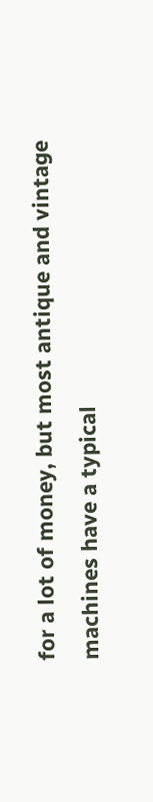for a lot of money, but most antique and vintage machines have a typical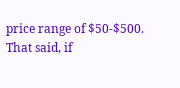price range of $50-$500. That said, if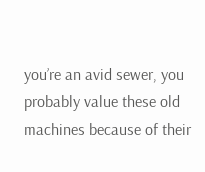you’re an avid sewer, you probably value these old machines because of their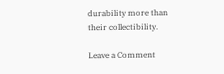durability more than their collectibility.

Leave a Comment